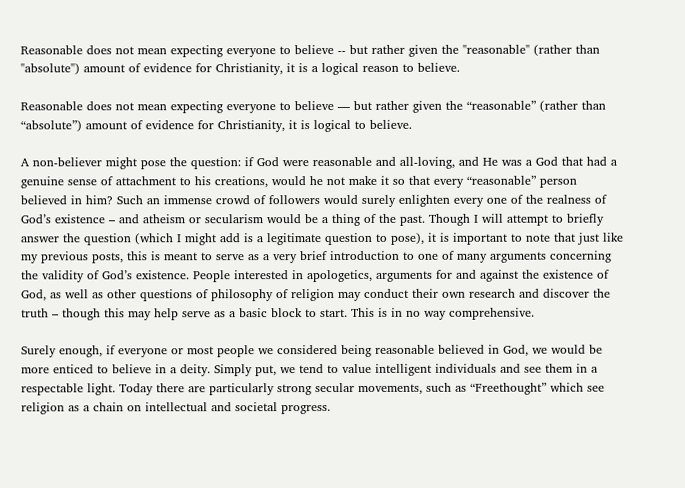Reasonable does not mean expecting everyone to believe -- but rather given the "reasonable" (rather than "absolute") amount of evidence for Christianity, it is a logical reason to believe.

Reasonable does not mean expecting everyone to believe — but rather given the “reasonable” (rather than “absolute”) amount of evidence for Christianity, it is logical to believe.

A non-believer might pose the question: if God were reasonable and all-loving, and He was a God that had a genuine sense of attachment to his creations, would he not make it so that every “reasonable” person believed in him? Such an immense crowd of followers would surely enlighten every one of the realness of God’s existence – and atheism or secularism would be a thing of the past. Though I will attempt to briefly answer the question (which I might add is a legitimate question to pose), it is important to note that just like my previous posts, this is meant to serve as a very brief introduction to one of many arguments concerning the validity of God’s existence. People interested in apologetics, arguments for and against the existence of God, as well as other questions of philosophy of religion may conduct their own research and discover the truth – though this may help serve as a basic block to start. This is in no way comprehensive.

Surely enough, if everyone or most people we considered being reasonable believed in God, we would be more enticed to believe in a deity. Simply put, we tend to value intelligent individuals and see them in a respectable light. Today there are particularly strong secular movements, such as “Freethought” which see religion as a chain on intellectual and societal progress.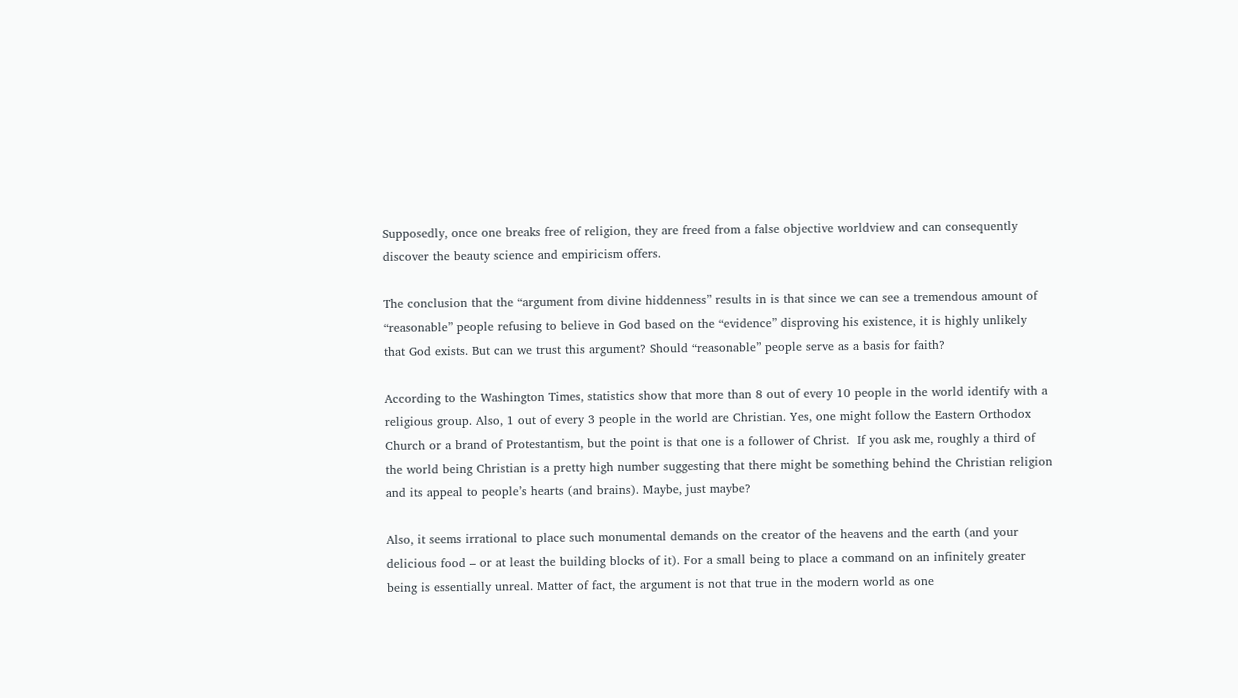Supposedly, once one breaks free of religion, they are freed from a false objective worldview and can consequently discover the beauty science and empiricism offers.

The conclusion that the “argument from divine hiddenness” results in is that since we can see a tremendous amount of “reasonable” people refusing to believe in God based on the “evidence” disproving his existence, it is highly unlikely that God exists. But can we trust this argument? Should “reasonable” people serve as a basis for faith?

According to the Washington Times, statistics show that more than 8 out of every 10 people in the world identify with a religious group. Also, 1 out of every 3 people in the world are Christian. Yes, one might follow the Eastern Orthodox Church or a brand of Protestantism, but the point is that one is a follower of Christ.  If you ask me, roughly a third of the world being Christian is a pretty high number suggesting that there might be something behind the Christian religion and its appeal to people’s hearts (and brains). Maybe, just maybe?

Also, it seems irrational to place such monumental demands on the creator of the heavens and the earth (and your delicious food – or at least the building blocks of it). For a small being to place a command on an infinitely greater being is essentially unreal. Matter of fact, the argument is not that true in the modern world as one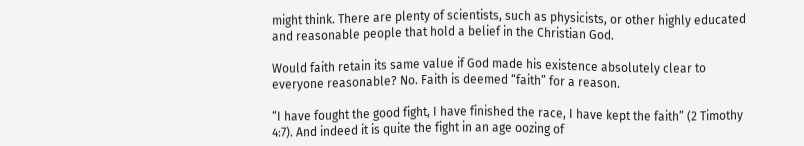might think. There are plenty of scientists, such as physicists, or other highly educated and reasonable people that hold a belief in the Christian God.

Would faith retain its same value if God made his existence absolutely clear to everyone reasonable? No. Faith is deemed “faith” for a reason.

“I have fought the good fight, I have finished the race, I have kept the faith” (2 Timothy 4:7). And indeed it is quite the fight in an age oozing of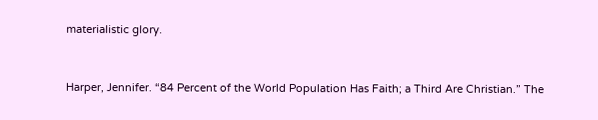materialistic glory.


Harper, Jennifer. “84 Percent of the World Population Has Faith; a Third Are Christian.” The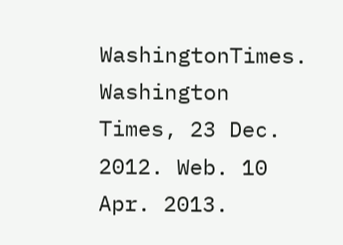WashingtonTimes. Washington Times, 23 Dec. 2012. Web. 10 Apr. 2013.